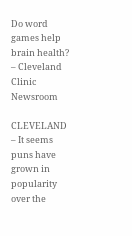Do word games help brain health? – Cleveland Clinic Newsroom

CLEVELAND – It seems puns have grown in popularity over the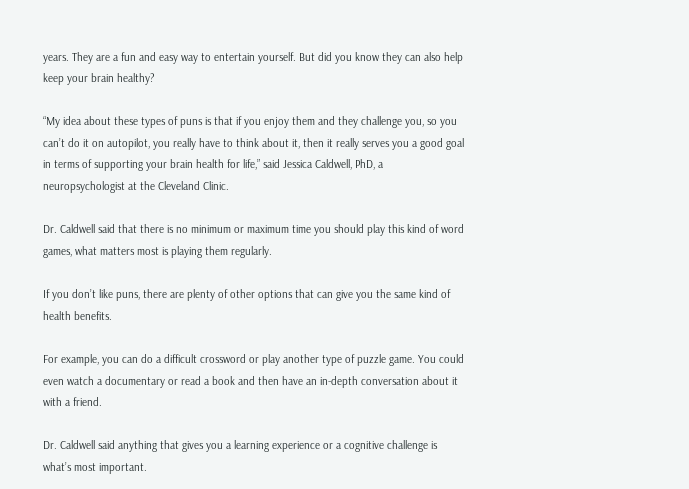years. They are a fun and easy way to entertain yourself. But did you know they can also help keep your brain healthy?

“My idea about these types of puns is that if you enjoy them and they challenge you, so you can’t do it on autopilot, you really have to think about it, then it really serves you a good goal in terms of supporting your brain health for life,” said Jessica Caldwell, PhD, a neuropsychologist at the Cleveland Clinic.

Dr. Caldwell said that there is no minimum or maximum time you should play this kind of word games, what matters most is playing them regularly.

If you don’t like puns, there are plenty of other options that can give you the same kind of health benefits.

For example, you can do a difficult crossword or play another type of puzzle game. You could even watch a documentary or read a book and then have an in-depth conversation about it with a friend.

Dr. Caldwell said anything that gives you a learning experience or a cognitive challenge is what’s most important.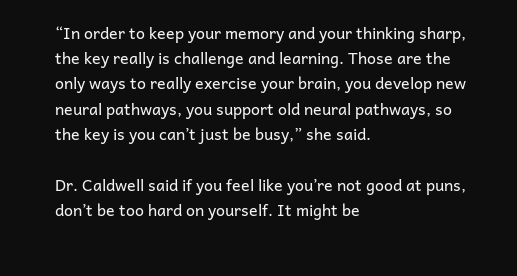“In order to keep your memory and your thinking sharp, the key really is challenge and learning. Those are the only ways to really exercise your brain, you develop new neural pathways, you support old neural pathways, so the key is you can’t just be busy,” she said.

Dr. Caldwell said if you feel like you’re not good at puns, don’t be too hard on yourself. It might be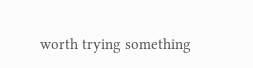worth trying something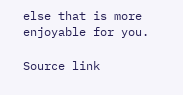else that is more enjoyable for you.

Source link